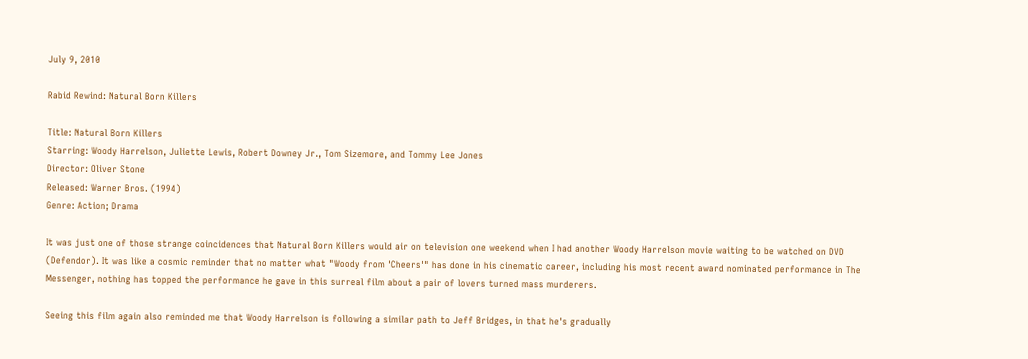July 9, 2010

Rabid Rewind: Natural Born Killers

Title: Natural Born Killers
Starring: Woody Harrelson, Juliette Lewis, Robert Downey Jr., Tom Sizemore, and Tommy Lee Jones
Director: Oliver Stone
Released: Warner Bros. (1994)
Genre: Action; Drama

It was just one of those strange coincidences that Natural Born Killers would air on television one weekend when I had another Woody Harrelson movie waiting to be watched on DVD (Defendor). It was like a cosmic reminder that no matter what "Woody from 'Cheers'" has done in his cinematic career, including his most recent award nominated performance in The Messenger, nothing has topped the performance he gave in this surreal film about a pair of lovers turned mass murderers.

Seeing this film again also reminded me that Woody Harrelson is following a similar path to Jeff Bridges, in that he's gradually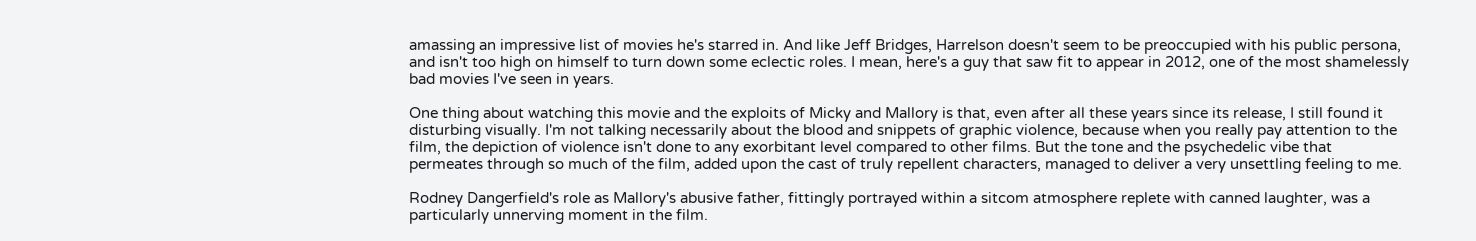amassing an impressive list of movies he's starred in. And like Jeff Bridges, Harrelson doesn't seem to be preoccupied with his public persona, and isn't too high on himself to turn down some eclectic roles. I mean, here's a guy that saw fit to appear in 2012, one of the most shamelessly bad movies I've seen in years.

One thing about watching this movie and the exploits of Micky and Mallory is that, even after all these years since its release, I still found it disturbing visually. I'm not talking necessarily about the blood and snippets of graphic violence, because when you really pay attention to the film, the depiction of violence isn't done to any exorbitant level compared to other films. But the tone and the psychedelic vibe that permeates through so much of the film, added upon the cast of truly repellent characters, managed to deliver a very unsettling feeling to me.

Rodney Dangerfield's role as Mallory's abusive father, fittingly portrayed within a sitcom atmosphere replete with canned laughter, was a particularly unnerving moment in the film.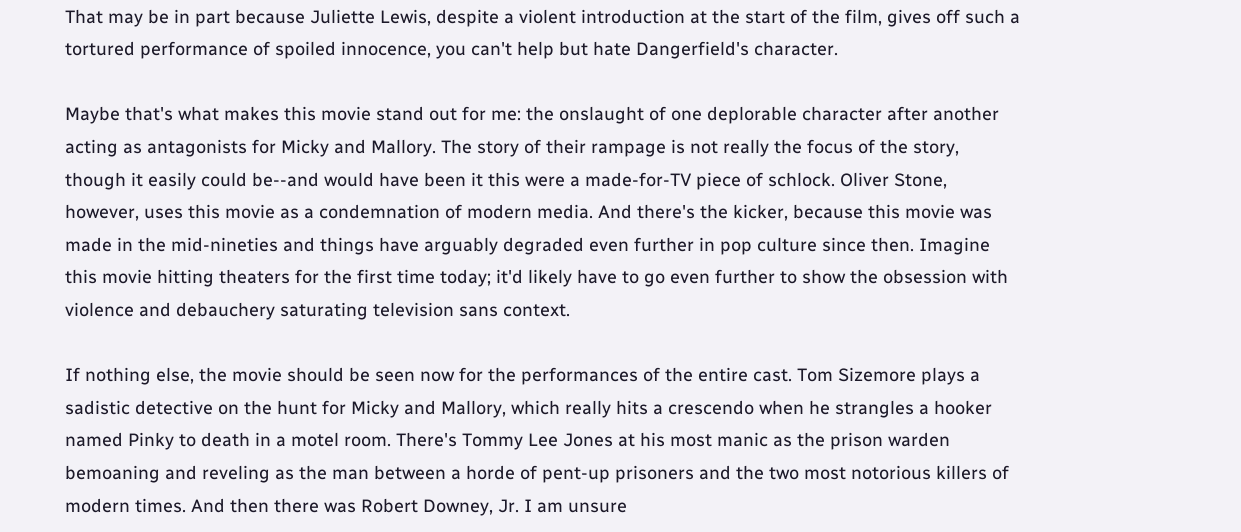That may be in part because Juliette Lewis, despite a violent introduction at the start of the film, gives off such a tortured performance of spoiled innocence, you can't help but hate Dangerfield's character.

Maybe that's what makes this movie stand out for me: the onslaught of one deplorable character after another acting as antagonists for Micky and Mallory. The story of their rampage is not really the focus of the story, though it easily could be--and would have been it this were a made-for-TV piece of schlock. Oliver Stone, however, uses this movie as a condemnation of modern media. And there's the kicker, because this movie was made in the mid-nineties and things have arguably degraded even further in pop culture since then. Imagine this movie hitting theaters for the first time today; it'd likely have to go even further to show the obsession with violence and debauchery saturating television sans context.

If nothing else, the movie should be seen now for the performances of the entire cast. Tom Sizemore plays a sadistic detective on the hunt for Micky and Mallory, which really hits a crescendo when he strangles a hooker named Pinky to death in a motel room. There's Tommy Lee Jones at his most manic as the prison warden bemoaning and reveling as the man between a horde of pent-up prisoners and the two most notorious killers of modern times. And then there was Robert Downey, Jr. I am unsure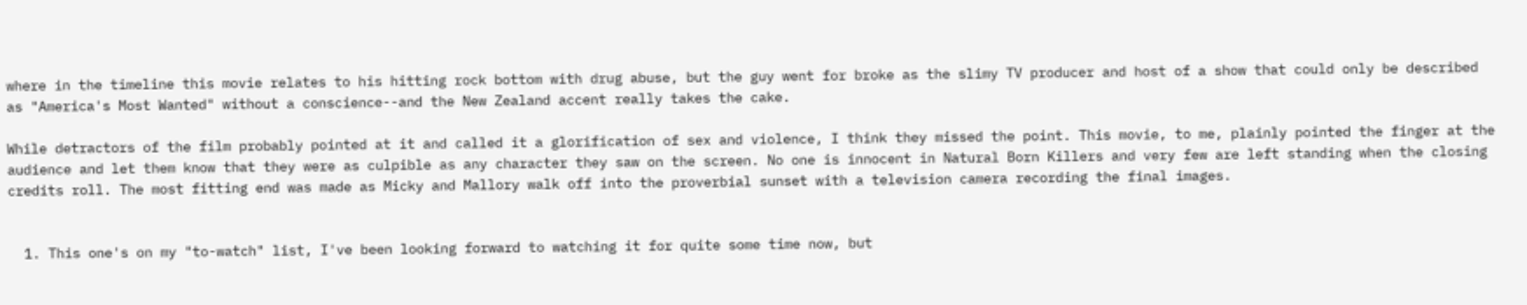where in the timeline this movie relates to his hitting rock bottom with drug abuse, but the guy went for broke as the slimy TV producer and host of a show that could only be described as "America's Most Wanted" without a conscience--and the New Zealand accent really takes the cake.

While detractors of the film probably pointed at it and called it a glorification of sex and violence, I think they missed the point. This movie, to me, plainly pointed the finger at the audience and let them know that they were as culpible as any character they saw on the screen. No one is innocent in Natural Born Killers and very few are left standing when the closing credits roll. The most fitting end was made as Micky and Mallory walk off into the proverbial sunset with a television camera recording the final images.


  1. This one's on my "to-watch" list, I've been looking forward to watching it for quite some time now, but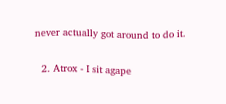never actually got around to do it.

  2. Atrox - I sit agape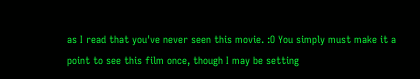as I read that you've never seen this movie. :O You simply must make it a point to see this film once, though I may be setting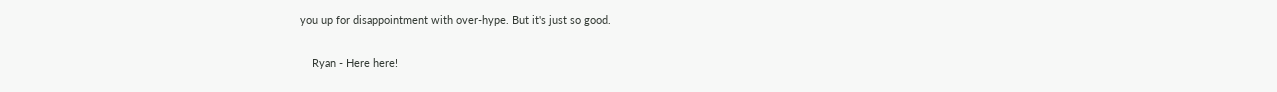you up for disappointment with over-hype. But it's just so good.

    Ryan - Here here!